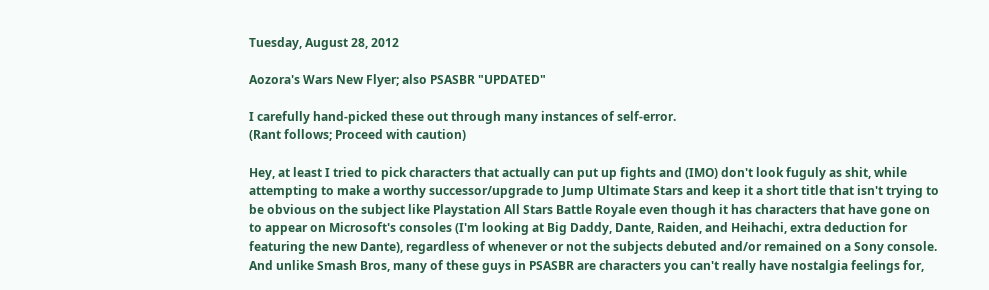Tuesday, August 28, 2012

Aozora's Wars New Flyer; also PSASBR "UPDATED"

I carefully hand-picked these out through many instances of self-error.
(Rant follows; Proceed with caution)

Hey, at least I tried to pick characters that actually can put up fights and (IMO) don't look fuguly as shit, while attempting to make a worthy successor/upgrade to Jump Ultimate Stars and keep it a short title that isn't trying to be obvious on the subject like Playstation All Stars Battle Royale even though it has characters that have gone on to appear on Microsoft's consoles (I'm looking at Big Daddy, Dante, Raiden, and Heihachi, extra deduction for featuring the new Dante), regardless of whenever or not the subjects debuted and/or remained on a Sony console. And unlike Smash Bros, many of these guys in PSASBR are characters you can't really have nostalgia feelings for,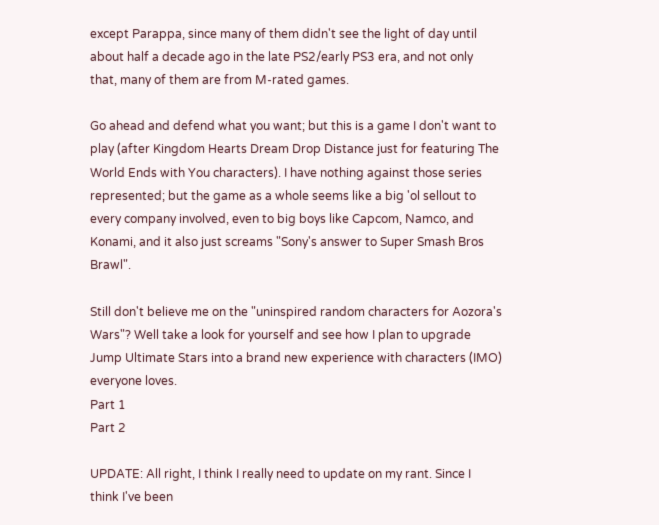except Parappa, since many of them didn't see the light of day until about half a decade ago in the late PS2/early PS3 era, and not only that, many of them are from M-rated games.

Go ahead and defend what you want; but this is a game I don't want to play (after Kingdom Hearts Dream Drop Distance just for featuring The World Ends with You characters). I have nothing against those series represented; but the game as a whole seems like a big 'ol sellout to every company involved, even to big boys like Capcom, Namco, and Konami, and it also just screams "Sony's answer to Super Smash Bros Brawl".

Still don't believe me on the "uninspired random characters for Aozora's Wars"? Well take a look for yourself and see how I plan to upgrade Jump Ultimate Stars into a brand new experience with characters (IMO) everyone loves.
Part 1
Part 2

UPDATE: All right, I think I really need to update on my rant. Since I think I've been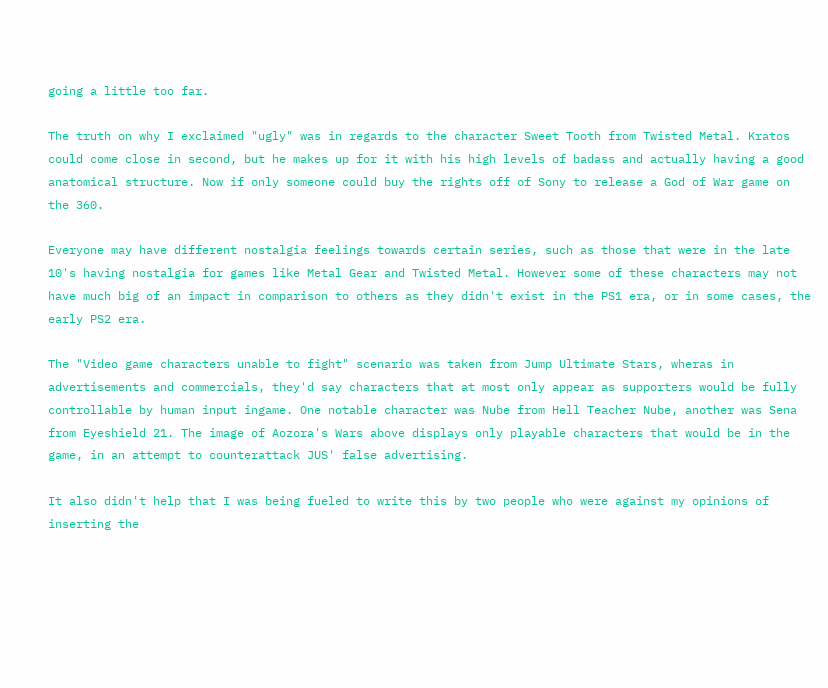going a little too far.

The truth on why I exclaimed "ugly" was in regards to the character Sweet Tooth from Twisted Metal. Kratos could come close in second, but he makes up for it with his high levels of badass and actually having a good anatomical structure. Now if only someone could buy the rights off of Sony to release a God of War game on the 360.

Everyone may have different nostalgia feelings towards certain series, such as those that were in the late 10's having nostalgia for games like Metal Gear and Twisted Metal. However some of these characters may not have much big of an impact in comparison to others as they didn't exist in the PS1 era, or in some cases, the early PS2 era.

The "Video game characters unable to fight" scenario was taken from Jump Ultimate Stars, wheras in advertisements and commercials, they'd say characters that at most only appear as supporters would be fully controllable by human input ingame. One notable character was Nube from Hell Teacher Nube, another was Sena from Eyeshield 21. The image of Aozora's Wars above displays only playable characters that would be in the game, in an attempt to counterattack JUS' false advertising.

It also didn't help that I was being fueled to write this by two people who were against my opinions of inserting the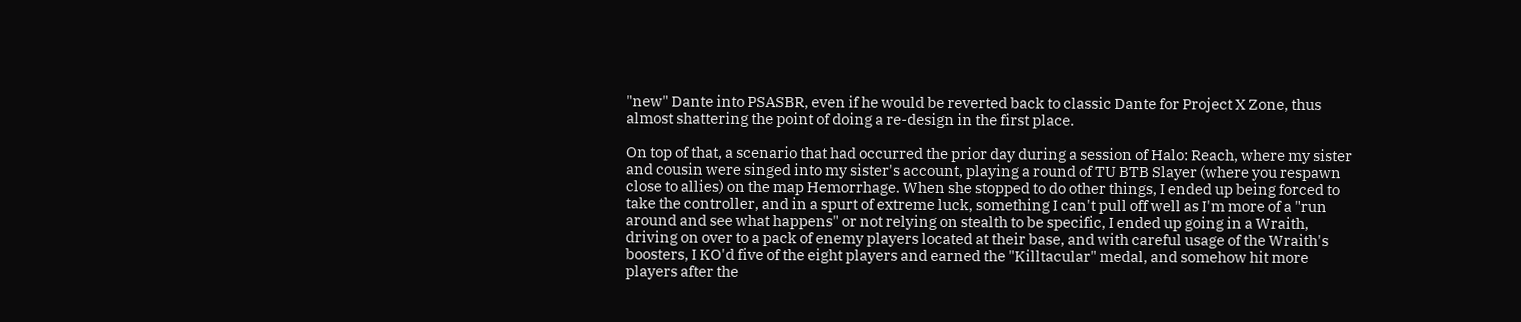"new" Dante into PSASBR, even if he would be reverted back to classic Dante for Project X Zone, thus almost shattering the point of doing a re-design in the first place.

On top of that, a scenario that had occurred the prior day during a session of Halo: Reach, where my sister and cousin were singed into my sister's account, playing a round of TU BTB Slayer (where you respawn close to allies) on the map Hemorrhage. When she stopped to do other things, I ended up being forced to take the controller, and in a spurt of extreme luck, something I can't pull off well as I'm more of a "run around and see what happens" or not relying on stealth to be specific, I ended up going in a Wraith, driving on over to a pack of enemy players located at their base, and with careful usage of the Wraith's boosters, I KO'd five of the eight players and earned the "Killtacular" medal, and somehow hit more players after the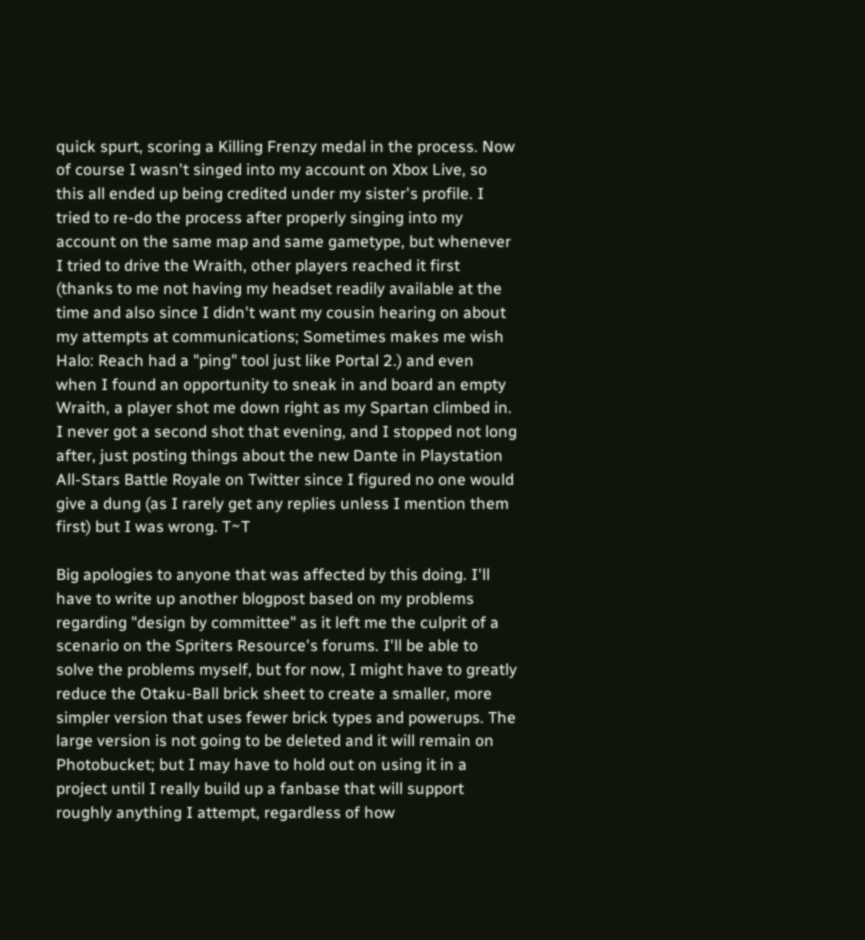quick spurt, scoring a Killing Frenzy medal in the process. Now of course I wasn't singed into my account on Xbox Live, so this all ended up being credited under my sister's profile. I tried to re-do the process after properly singing into my account on the same map and same gametype, but whenever I tried to drive the Wraith, other players reached it first (thanks to me not having my headset readily available at the time and also since I didn't want my cousin hearing on about my attempts at communications; Sometimes makes me wish Halo: Reach had a "ping" tool just like Portal 2.) and even when I found an opportunity to sneak in and board an empty Wraith, a player shot me down right as my Spartan climbed in. I never got a second shot that evening, and I stopped not long after, just posting things about the new Dante in Playstation All-Stars Battle Royale on Twitter since I figured no one would give a dung (as I rarely get any replies unless I mention them first) but I was wrong. T~T

Big apologies to anyone that was affected by this doing. I'll have to write up another blogpost based on my problems regarding "design by committee" as it left me the culprit of a scenario on the Spriters Resource's forums. I'll be able to solve the problems myself, but for now, I might have to greatly reduce the Otaku-Ball brick sheet to create a smaller, more simpler version that uses fewer brick types and powerups. The large version is not going to be deleted and it will remain on Photobucket; but I may have to hold out on using it in a project until I really build up a fanbase that will support roughly anything I attempt, regardless of how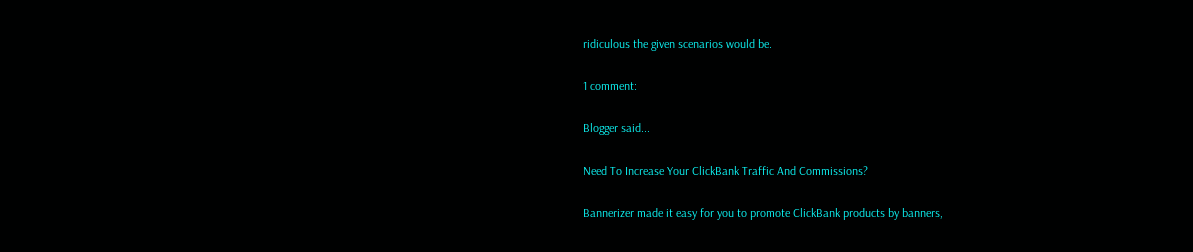ridiculous the given scenarios would be.

1 comment:

Blogger said...

Need To Increase Your ClickBank Traffic And Commissions?

Bannerizer made it easy for you to promote ClickBank products by banners,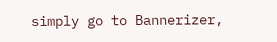simply go to Bannerizer,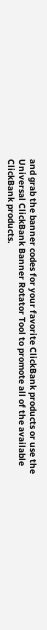and grab the banner codes for your favorite ClickBank products or use the Universal ClickBank Banner Rotator Tool to promote all of the available ClickBank products.